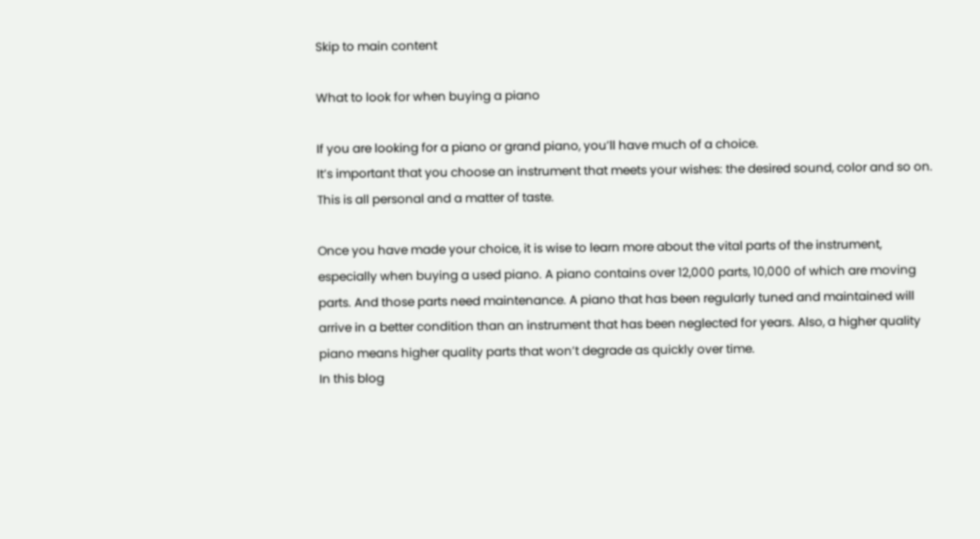Skip to main content

What to look for when buying a piano

If you are looking for a piano or grand piano, you’ll have much of a choice.
It’s important that you choose an instrument that meets your wishes: the desired sound, color and so on. This is all personal and a matter of taste.

Once you have made your choice, it is wise to learn more about the vital parts of the instrument, especially when buying a used piano. A piano contains over 12,000 parts, 10,000 of which are moving parts. And those parts need maintenance. A piano that has been regularly tuned and maintained will arrive in a better condition than an instrument that has been neglected for years. Also, a higher quality piano means higher quality parts that won’t degrade as quickly over time.
In this blog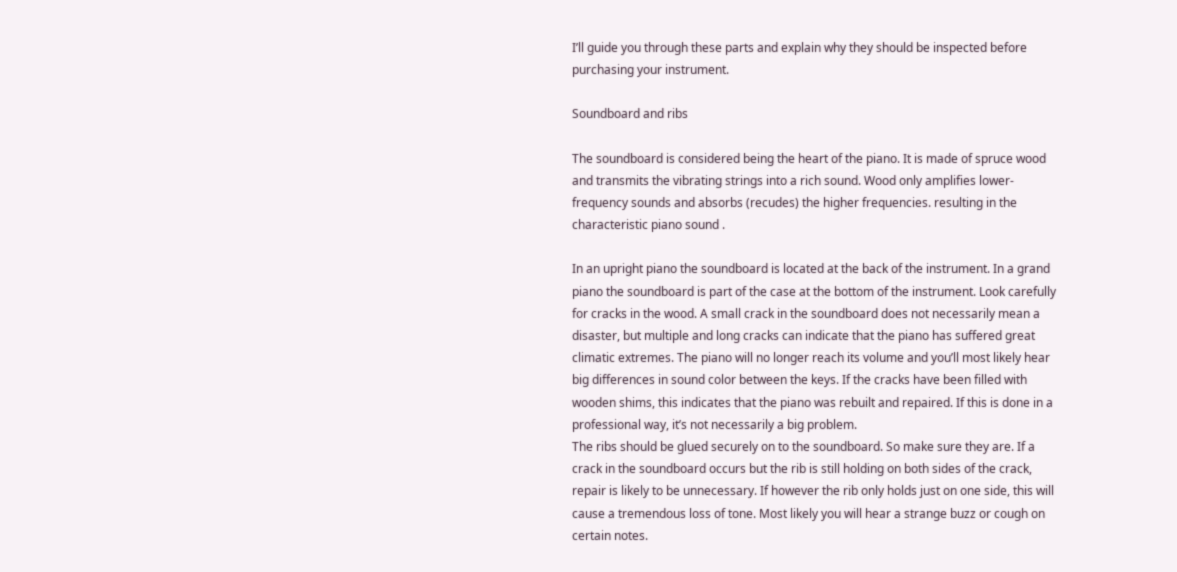I’ll guide you through these parts and explain why they should be inspected before purchasing your instrument.

Soundboard and ribs

The soundboard is considered being the heart of the piano. It is made of spruce wood and transmits the vibrating strings into a rich sound. Wood only amplifies lower-frequency sounds and absorbs (recudes) the higher frequencies. resulting in the characteristic piano sound .

In an upright piano the soundboard is located at the back of the instrument. In a grand piano the soundboard is part of the case at the bottom of the instrument. Look carefully for cracks in the wood. A small crack in the soundboard does not necessarily mean a disaster, but multiple and long cracks can indicate that the piano has suffered great climatic extremes. The piano will no longer reach its volume and you’ll most likely hear big differences in sound color between the keys. If the cracks have been filled with wooden shims, this indicates that the piano was rebuilt and repaired. If this is done in a professional way, it’s not necessarily a big problem.
The ribs should be glued securely on to the soundboard. So make sure they are. If a crack in the soundboard occurs but the rib is still holding on both sides of the crack, repair is likely to be unnecessary. If however the rib only holds just on one side, this will cause a tremendous loss of tone. Most likely you will hear a strange buzz or cough on certain notes.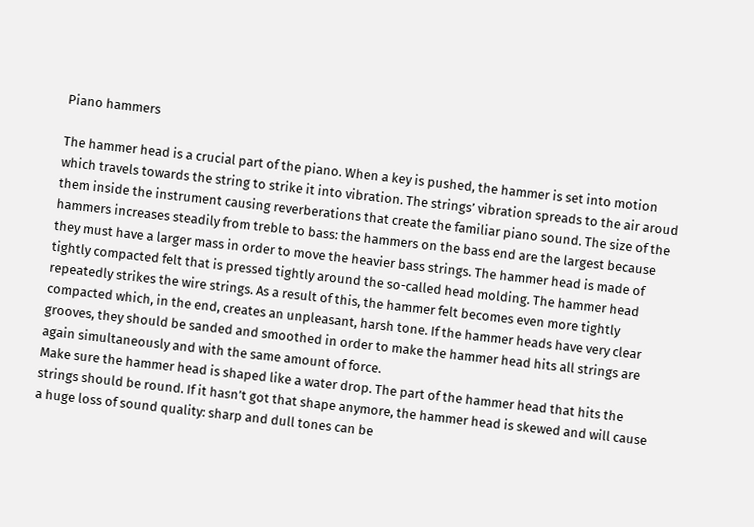Piano hammers

The hammer head is a crucial part of the piano. When a key is pushed, the hammer is set into motion which travels towards the string to strike it into vibration. The strings’ vibration spreads to the air aroud them inside the instrument causing reverberations that create the familiar piano sound. The size of the hammers increases steadily from treble to bass: the hammers on the bass end are the largest because they must have a larger mass in order to move the heavier bass strings. The hammer head is made of tightly compacted felt that is pressed tightly around the so-called head molding. The hammer head repeatedly strikes the wire strings. As a result of this, the hammer felt becomes even more tightly compacted which, in the end, creates an unpleasant, harsh tone. If the hammer heads have very clear grooves, they should be sanded and smoothed in order to make the hammer head hits all strings are again simultaneously and with the same amount of force.
Make sure the hammer head is shaped like a water drop. The part of the hammer head that hits the strings should be round. If it hasn’t got that shape anymore, the hammer head is skewed and will cause a huge loss of sound quality: sharp and dull tones can be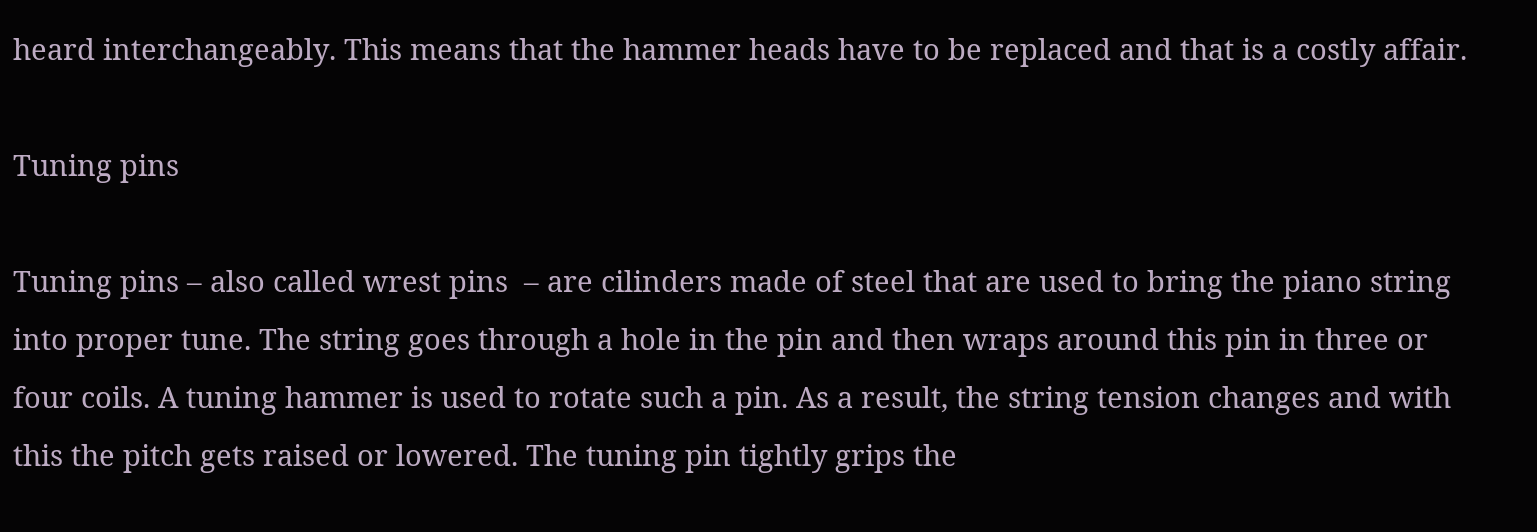heard interchangeably. This means that the hammer heads have to be replaced and that is a costly affair.

Tuning pins

Tuning pins – also called wrest pins  – are cilinders made of steel that are used to bring the piano string into proper tune. The string goes through a hole in the pin and then wraps around this pin in three or four coils. A tuning hammer is used to rotate such a pin. As a result, the string tension changes and with this the pitch gets raised or lowered. The tuning pin tightly grips the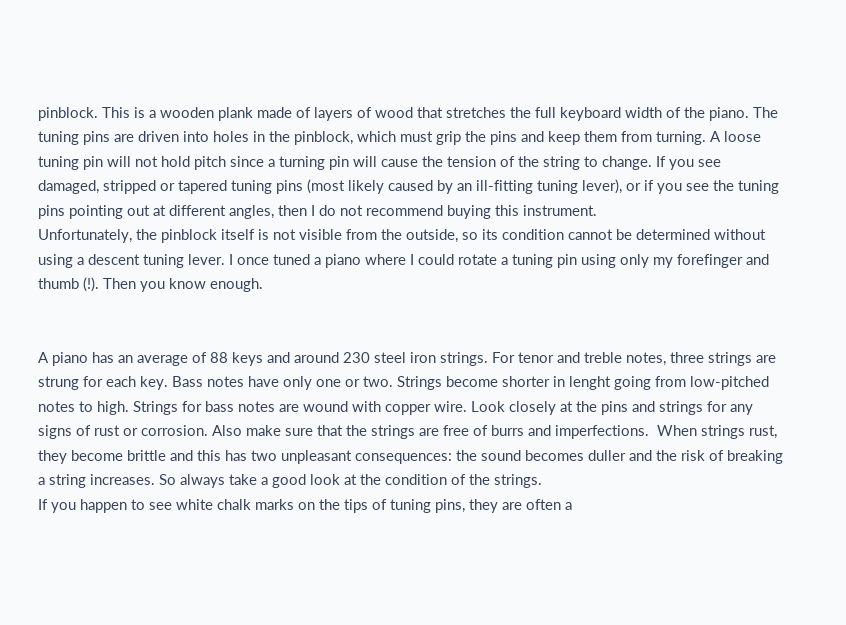pinblock. This is a wooden plank made of layers of wood that stretches the full keyboard width of the piano. The tuning pins are driven into holes in the pinblock, which must grip the pins and keep them from turning. A loose tuning pin will not hold pitch since a turning pin will cause the tension of the string to change. If you see damaged, stripped or tapered tuning pins (most likely caused by an ill-fitting tuning lever), or if you see the tuning pins pointing out at different angles, then I do not recommend buying this instrument.
Unfortunately, the pinblock itself is not visible from the outside, so its condition cannot be determined without using a descent tuning lever. I once tuned a piano where I could rotate a tuning pin using only my forefinger and thumb (!). Then you know enough.


A piano has an average of 88 keys and around 230 steel iron strings. For tenor and treble notes, three strings are strung for each key. Bass notes have only one or two. Strings become shorter in lenght going from low-pitched notes to high. Strings for bass notes are wound with copper wire. Look closely at the pins and strings for any signs of rust or corrosion. Also make sure that the strings are free of burrs and imperfections.  When strings rust, they become brittle and this has two unpleasant consequences: the sound becomes duller and the risk of breaking a string increases. So always take a good look at the condition of the strings.
If you happen to see white chalk marks on the tips of tuning pins, they are often a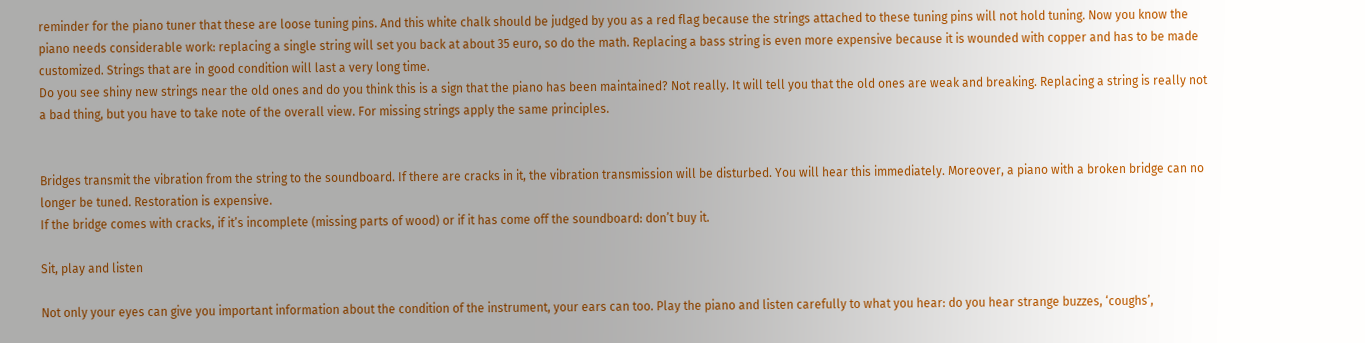reminder for the piano tuner that these are loose tuning pins. And this white chalk should be judged by you as a red flag because the strings attached to these tuning pins will not hold tuning. Now you know the piano needs considerable work: replacing a single string will set you back at about 35 euro, so do the math. Replacing a bass string is even more expensive because it is wounded with copper and has to be made customized. Strings that are in good condition will last a very long time.
Do you see shiny new strings near the old ones and do you think this is a sign that the piano has been maintained? Not really. It will tell you that the old ones are weak and breaking. Replacing a string is really not a bad thing, but you have to take note of the overall view. For missing strings apply the same principles.


Bridges transmit the vibration from the string to the soundboard. If there are cracks in it, the vibration transmission will be disturbed. You will hear this immediately. Moreover, a piano with a broken bridge can no longer be tuned. Restoration is expensive.
If the bridge comes with cracks, if it’s incomplete (missing parts of wood) or if it has come off the soundboard: don’t buy it.

Sit, play and listen

Not only your eyes can give you important information about the condition of the instrument, your ears can too. Play the piano and listen carefully to what you hear: do you hear strange buzzes, ‘coughs’,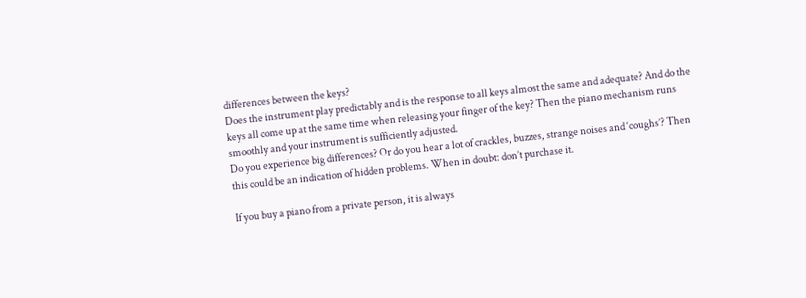differences between the keys?
Does the instrument play predictably and is the response to all keys almost the same and adequate? And do the keys all come up at the same time when releasing your finger of the key? Then the piano mechanism runs smoothly and your instrument is sufficiently adjusted.
Do you experience big differences? Or do you hear a lot of crackles, buzzes, strange noises and ‘coughs’? Then this could be an indication of hidden problems. When in doubt: don’t purchase it.

If you buy a piano from a private person, it is always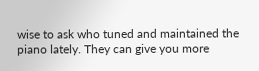wise to ask who tuned and maintained the piano lately. They can give you more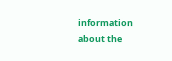information about the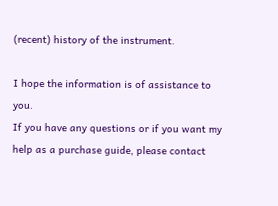(recent) history of the instrument.

I hope the information is of assistance to you.
If you have any questions or if you want my help as a purchase guide, please contact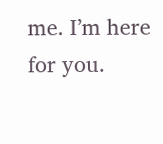me. I’m here for you.